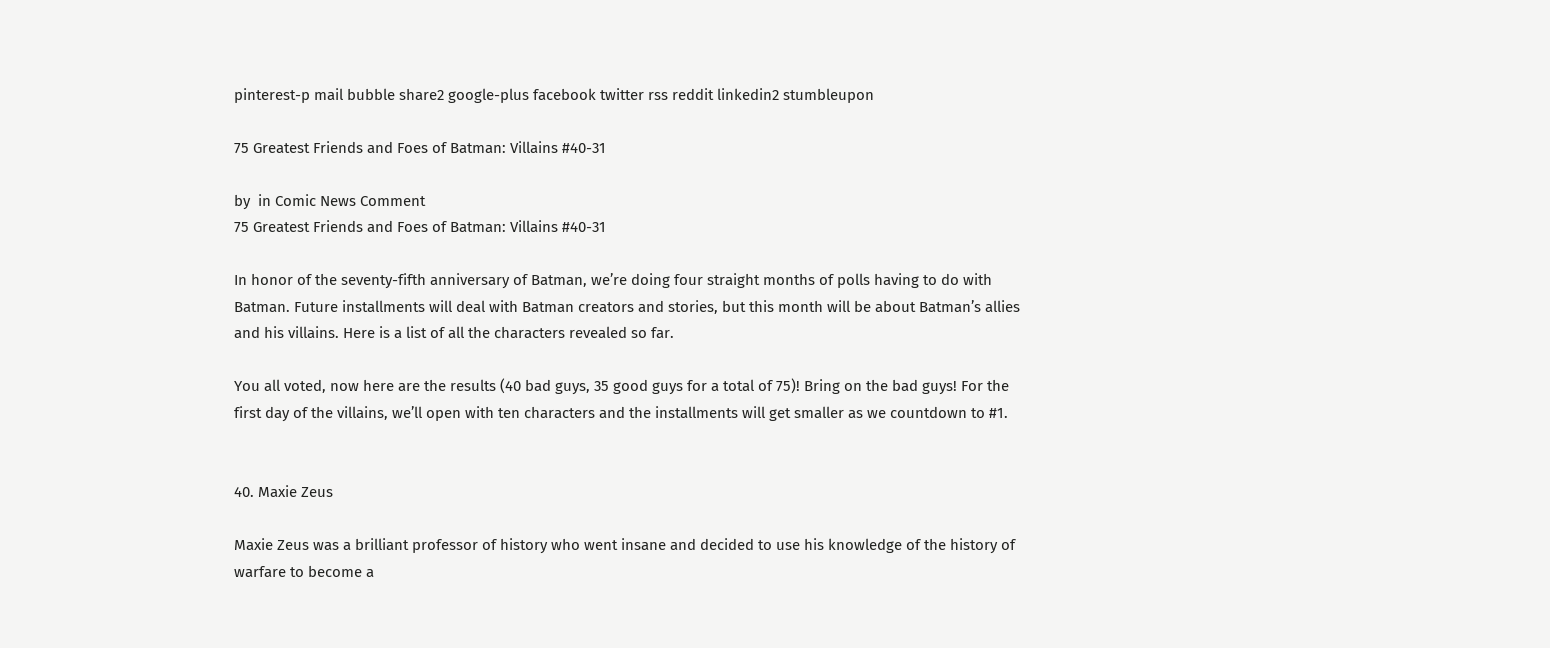pinterest-p mail bubble share2 google-plus facebook twitter rss reddit linkedin2 stumbleupon

75 Greatest Friends and Foes of Batman: Villains #40-31

by  in Comic News Comment
75 Greatest Friends and Foes of Batman: Villains #40-31

In honor of the seventy-fifth anniversary of Batman, we’re doing four straight months of polls having to do with Batman. Future installments will deal with Batman creators and stories, but this month will be about Batman’s allies and his villains. Here is a list of all the characters revealed so far.

You all voted, now here are the results (40 bad guys, 35 good guys for a total of 75)! Bring on the bad guys! For the first day of the villains, we’ll open with ten characters and the installments will get smaller as we countdown to #1.


40. Maxie Zeus

Maxie Zeus was a brilliant professor of history who went insane and decided to use his knowledge of the history of warfare to become a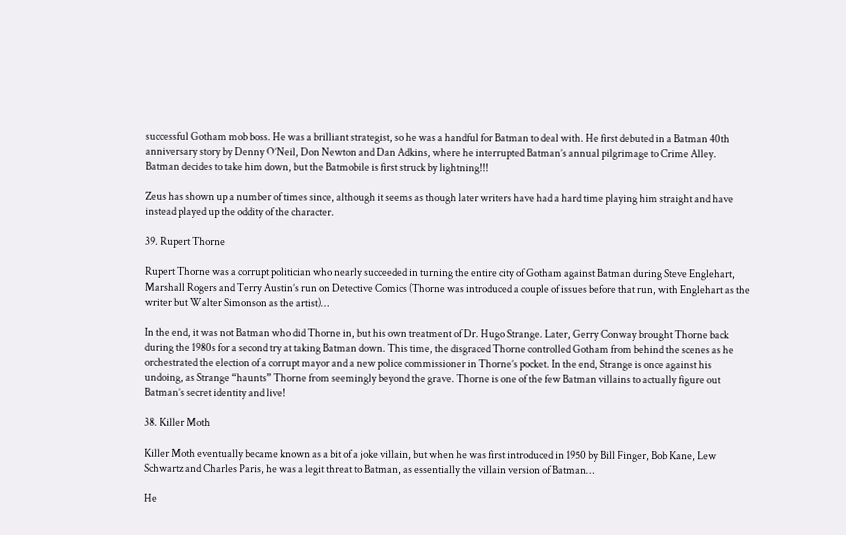successful Gotham mob boss. He was a brilliant strategist, so he was a handful for Batman to deal with. He first debuted in a Batman 40th anniversary story by Denny O’Neil, Don Newton and Dan Adkins, where he interrupted Batman’s annual pilgrimage to Crime Alley. Batman decides to take him down, but the Batmobile is first struck by lightning!!!

Zeus has shown up a number of times since, although it seems as though later writers have had a hard time playing him straight and have instead played up the oddity of the character.

39. Rupert Thorne

Rupert Thorne was a corrupt politician who nearly succeeded in turning the entire city of Gotham against Batman during Steve Englehart, Marshall Rogers and Terry Austin’s run on Detective Comics (Thorne was introduced a couple of issues before that run, with Englehart as the writer but Walter Simonson as the artist)…

In the end, it was not Batman who did Thorne in, but his own treatment of Dr. Hugo Strange. Later, Gerry Conway brought Thorne back during the 1980s for a second try at taking Batman down. This time, the disgraced Thorne controlled Gotham from behind the scenes as he orchestrated the election of a corrupt mayor and a new police commissioner in Thorne’s pocket. In the end, Strange is once against his undoing, as Strange “haunts” Thorne from seemingly beyond the grave. Thorne is one of the few Batman villains to actually figure out Batman’s secret identity and live!

38. Killer Moth

Killer Moth eventually became known as a bit of a joke villain, but when he was first introduced in 1950 by Bill Finger, Bob Kane, Lew Schwartz and Charles Paris, he was a legit threat to Batman, as essentially the villain version of Batman…

He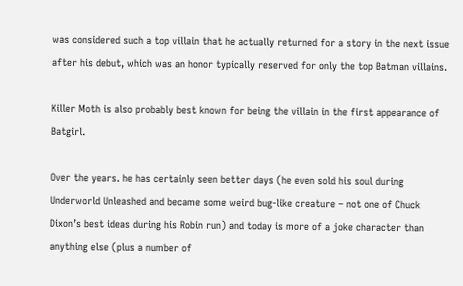was considered such a top villain that he actually returned for a story in the next issue after his debut, which was an honor typically reserved for only the top Batman villains.

Killer Moth is also probably best known for being the villain in the first appearance of Batgirl.

Over the years. he has certainly seen better days (he even sold his soul during Underworld Unleashed and became some weird bug-like creature – not one of Chuck Dixon’s best ideas during his Robin run) and today is more of a joke character than anything else (plus a number of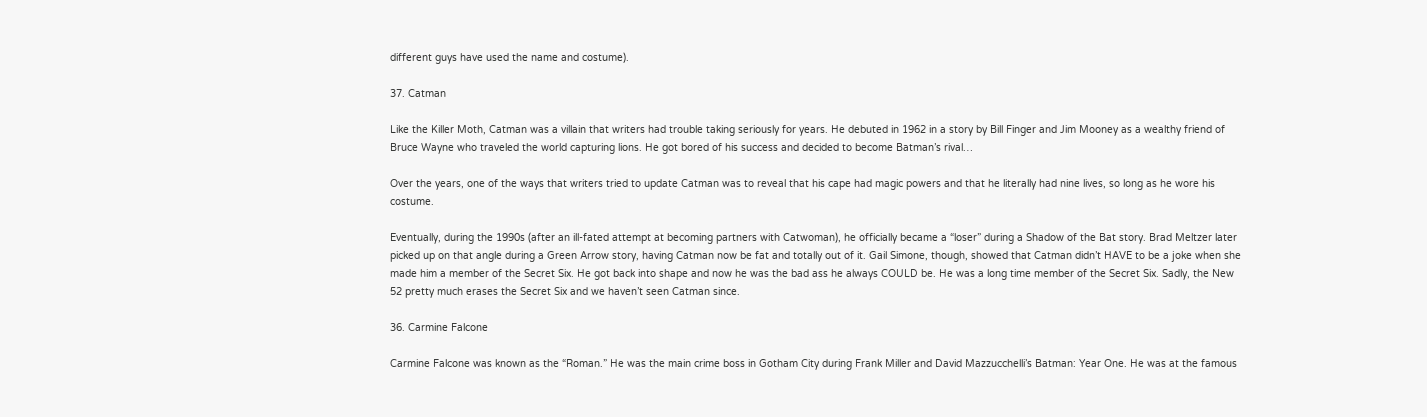different guys have used the name and costume).

37. Catman

Like the Killer Moth, Catman was a villain that writers had trouble taking seriously for years. He debuted in 1962 in a story by Bill Finger and Jim Mooney as a wealthy friend of Bruce Wayne who traveled the world capturing lions. He got bored of his success and decided to become Batman’s rival…

Over the years, one of the ways that writers tried to update Catman was to reveal that his cape had magic powers and that he literally had nine lives, so long as he wore his costume.

Eventually, during the 1990s (after an ill-fated attempt at becoming partners with Catwoman), he officially became a “loser” during a Shadow of the Bat story. Brad Meltzer later picked up on that angle during a Green Arrow story, having Catman now be fat and totally out of it. Gail Simone, though, showed that Catman didn’t HAVE to be a joke when she made him a member of the Secret Six. He got back into shape and now he was the bad ass he always COULD be. He was a long time member of the Secret Six. Sadly, the New 52 pretty much erases the Secret Six and we haven’t seen Catman since.

36. Carmine Falcone

Carmine Falcone was known as the “Roman.” He was the main crime boss in Gotham City during Frank Miller and David Mazzucchelli’s Batman: Year One. He was at the famous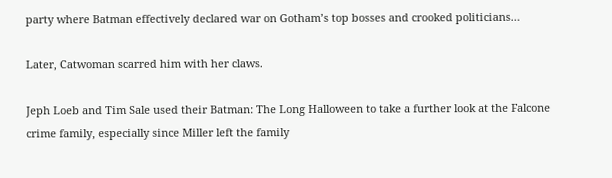party where Batman effectively declared war on Gotham’s top bosses and crooked politicians…

Later, Catwoman scarred him with her claws.

Jeph Loeb and Tim Sale used their Batman: The Long Halloween to take a further look at the Falcone crime family, especially since Miller left the family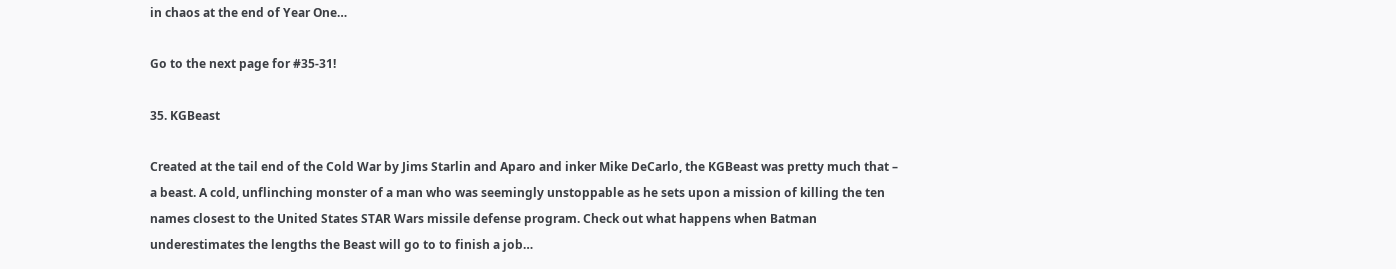in chaos at the end of Year One…

Go to the next page for #35-31!

35. KGBeast

Created at the tail end of the Cold War by Jims Starlin and Aparo and inker Mike DeCarlo, the KGBeast was pretty much that – a beast. A cold, unflinching monster of a man who was seemingly unstoppable as he sets upon a mission of killing the ten names closest to the United States STAR Wars missile defense program. Check out what happens when Batman underestimates the lengths the Beast will go to to finish a job…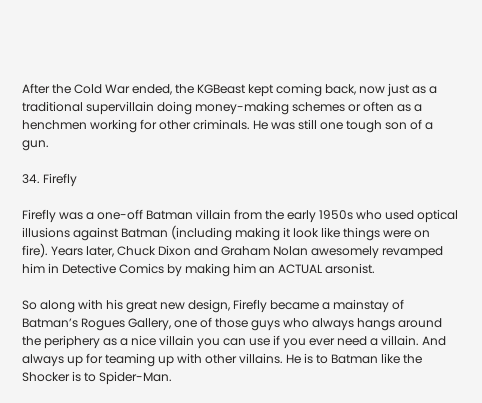After the Cold War ended, the KGBeast kept coming back, now just as a traditional supervillain doing money-making schemes or often as a henchmen working for other criminals. He was still one tough son of a gun.

34. Firefly

Firefly was a one-off Batman villain from the early 1950s who used optical illusions against Batman (including making it look like things were on fire). Years later, Chuck Dixon and Graham Nolan awesomely revamped him in Detective Comics by making him an ACTUAL arsonist.

So along with his great new design, Firefly became a mainstay of Batman’s Rogues Gallery, one of those guys who always hangs around the periphery as a nice villain you can use if you ever need a villain. And always up for teaming up with other villains. He is to Batman like the Shocker is to Spider-Man.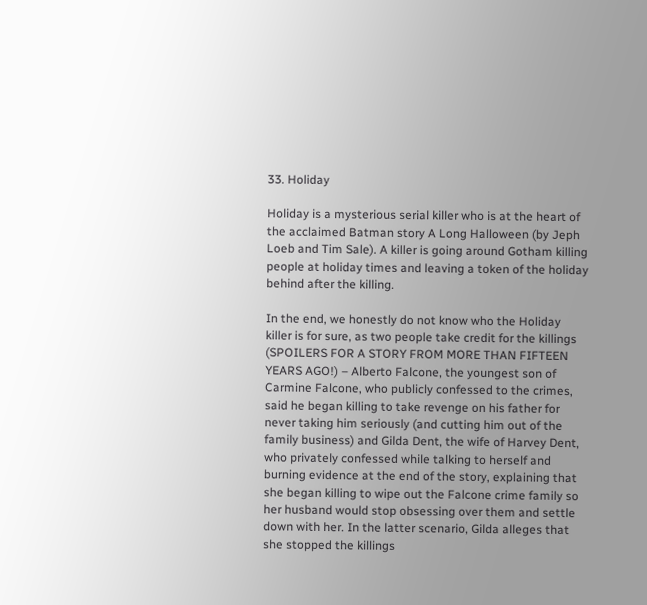33. Holiday

Holiday is a mysterious serial killer who is at the heart of the acclaimed Batman story A Long Halloween (by Jeph Loeb and Tim Sale). A killer is going around Gotham killing people at holiday times and leaving a token of the holiday behind after the killing.

In the end, we honestly do not know who the Holiday killer is for sure, as two people take credit for the killings (SPOILERS FOR A STORY FROM MORE THAN FIFTEEN YEARS AGO!) – Alberto Falcone, the youngest son of Carmine Falcone, who publicly confessed to the crimes, said he began killing to take revenge on his father for never taking him seriously (and cutting him out of the family business) and Gilda Dent, the wife of Harvey Dent, who privately confessed while talking to herself and burning evidence at the end of the story, explaining that she began killing to wipe out the Falcone crime family so her husband would stop obsessing over them and settle down with her. In the latter scenario, Gilda alleges that she stopped the killings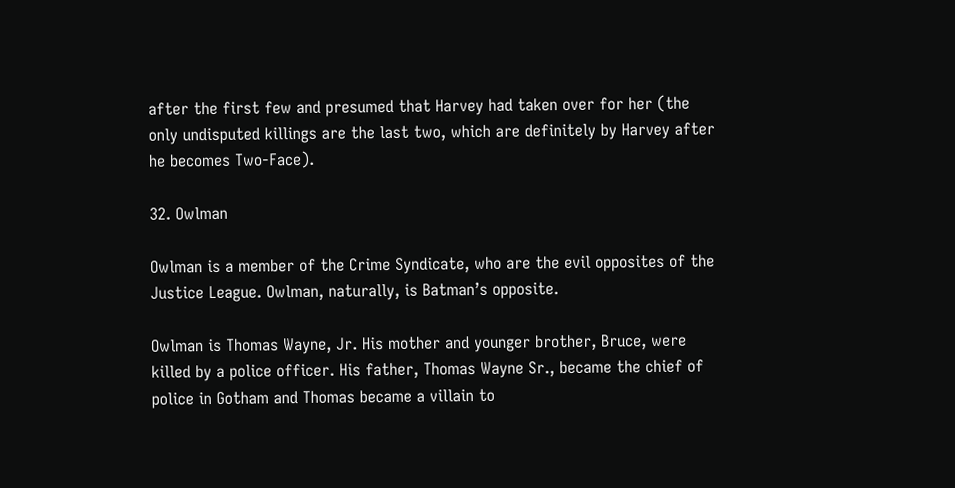after the first few and presumed that Harvey had taken over for her (the only undisputed killings are the last two, which are definitely by Harvey after he becomes Two-Face).

32. Owlman

Owlman is a member of the Crime Syndicate, who are the evil opposites of the Justice League. Owlman, naturally, is Batman’s opposite.

Owlman is Thomas Wayne, Jr. His mother and younger brother, Bruce, were killed by a police officer. His father, Thomas Wayne Sr., became the chief of police in Gotham and Thomas became a villain to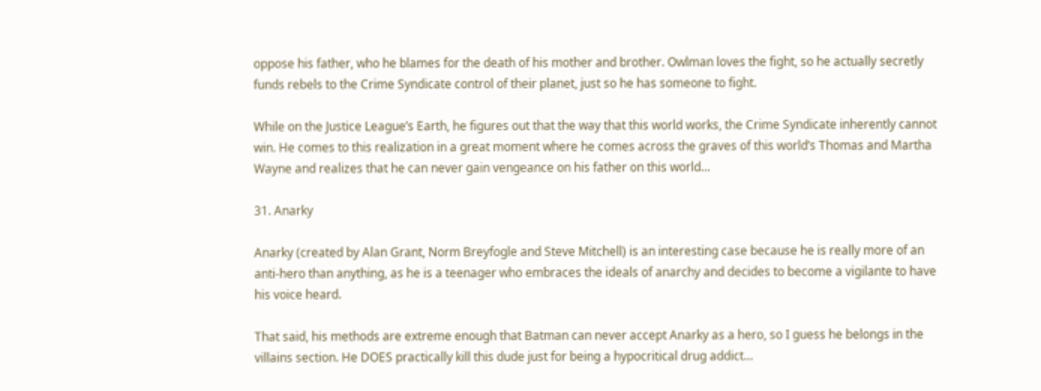oppose his father, who he blames for the death of his mother and brother. Owlman loves the fight, so he actually secretly funds rebels to the Crime Syndicate control of their planet, just so he has someone to fight.

While on the Justice League’s Earth, he figures out that the way that this world works, the Crime Syndicate inherently cannot win. He comes to this realization in a great moment where he comes across the graves of this world’s Thomas and Martha Wayne and realizes that he can never gain vengeance on his father on this world…

31. Anarky

Anarky (created by Alan Grant, Norm Breyfogle and Steve Mitchell) is an interesting case because he is really more of an anti-hero than anything, as he is a teenager who embraces the ideals of anarchy and decides to become a vigilante to have his voice heard.

That said, his methods are extreme enough that Batman can never accept Anarky as a hero, so I guess he belongs in the villains section. He DOES practically kill this dude just for being a hypocritical drug addict…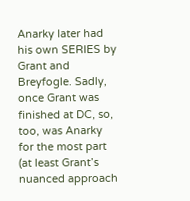Anarky later had his own SERIES by Grant and Breyfogle. Sadly, once Grant was finished at DC, so, too, was Anarky for the most part (at least Grant’s nuanced approach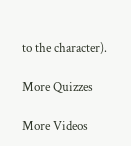to the character).

More Quizzes

More Videos